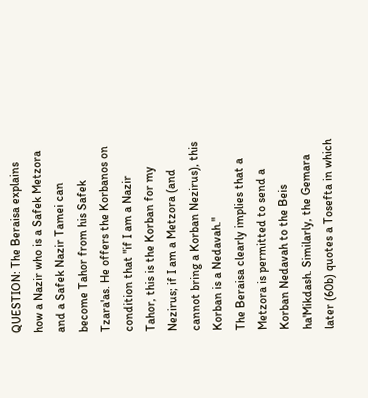QUESTION: The Beraisa explains how a Nazir who is a Safek Metzora and a Safek Nazir Tamei can become Tahor from his Safek Tzara'as. He offers the Korbanos on condition that "if I am a Nazir Tahor, this is the Korban for my Nezirus; if I am a Metzora (and cannot bring a Korban Nezirus), this Korban is a Nedavah."
The Beraisa clearly implies that a Metzora is permitted to send a Korban Nedavah to the Beis ha'Mikdash. Similarly, the Gemara later (60b) quotes a Tosefta in which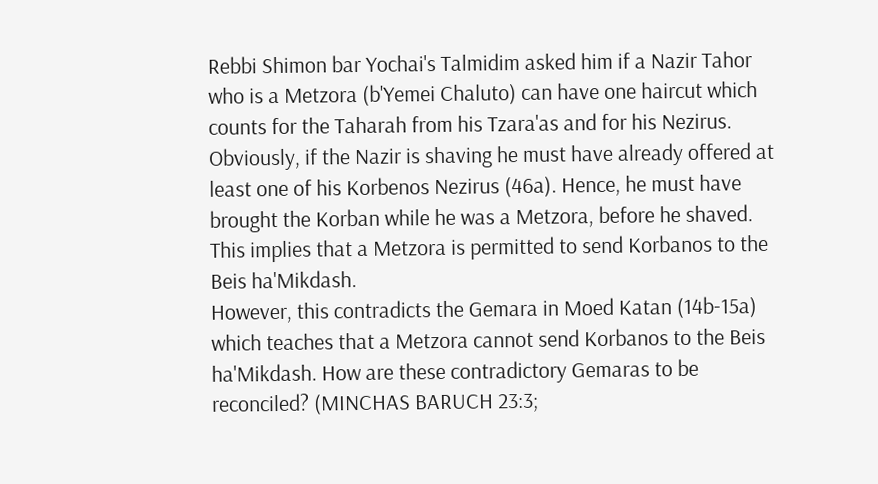Rebbi Shimon bar Yochai's Talmidim asked him if a Nazir Tahor who is a Metzora (b'Yemei Chaluto) can have one haircut which counts for the Taharah from his Tzara'as and for his Nezirus. Obviously, if the Nazir is shaving he must have already offered at least one of his Korbenos Nezirus (46a). Hence, he must have brought the Korban while he was a Metzora, before he shaved. This implies that a Metzora is permitted to send Korbanos to the Beis ha'Mikdash.
However, this contradicts the Gemara in Moed Katan (14b-15a) which teaches that a Metzora cannot send Korbanos to the Beis ha'Mikdash. How are these contradictory Gemaras to be reconciled? (MINCHAS BARUCH 23:3;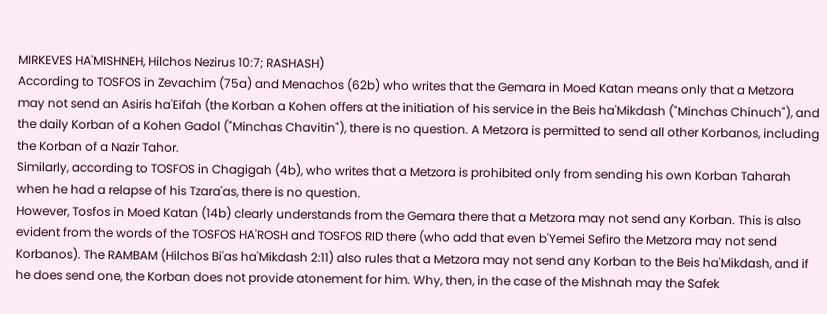MIRKEVES HA'MISHNEH, Hilchos Nezirus 10:7; RASHASH)
According to TOSFOS in Zevachim (75a) and Menachos (62b) who writes that the Gemara in Moed Katan means only that a Metzora may not send an Asiris ha'Eifah (the Korban a Kohen offers at the initiation of his service in the Beis ha'Mikdash ("Minchas Chinuch"), and the daily Korban of a Kohen Gadol ("Minchas Chavitin"), there is no question. A Metzora is permitted to send all other Korbanos, including the Korban of a Nazir Tahor.
Similarly, according to TOSFOS in Chagigah (4b), who writes that a Metzora is prohibited only from sending his own Korban Taharah when he had a relapse of his Tzara'as, there is no question.
However, Tosfos in Moed Katan (14b) clearly understands from the Gemara there that a Metzora may not send any Korban. This is also evident from the words of the TOSFOS HA'ROSH and TOSFOS RID there (who add that even b'Yemei Sefiro the Metzora may not send Korbanos). The RAMBAM (Hilchos Bi'as ha'Mikdash 2:11) also rules that a Metzora may not send any Korban to the Beis ha'Mikdash, and if he does send one, the Korban does not provide atonement for him. Why, then, in the case of the Mishnah may the Safek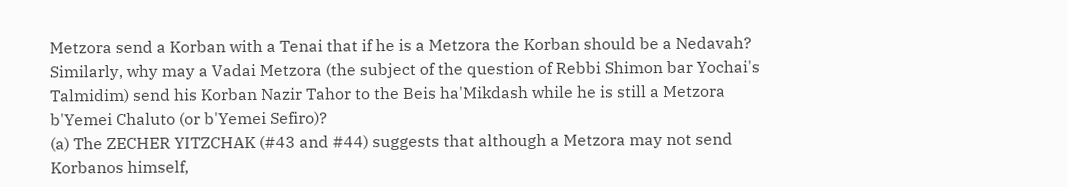Metzora send a Korban with a Tenai that if he is a Metzora the Korban should be a Nedavah? Similarly, why may a Vadai Metzora (the subject of the question of Rebbi Shimon bar Yochai's Talmidim) send his Korban Nazir Tahor to the Beis ha'Mikdash while he is still a Metzora b'Yemei Chaluto (or b'Yemei Sefiro)?
(a) The ZECHER YITZCHAK (#43 and #44) suggests that although a Metzora may not send Korbanos himself,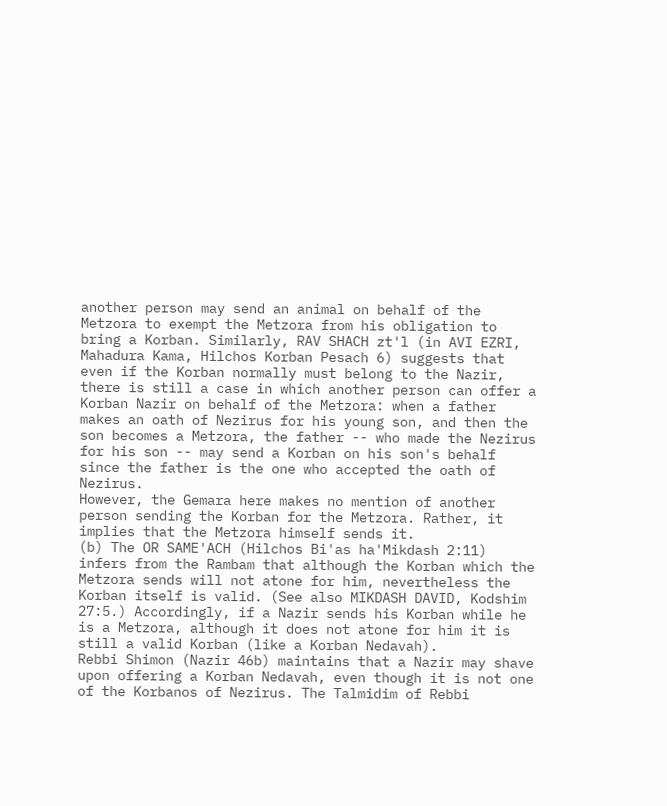another person may send an animal on behalf of the Metzora to exempt the Metzora from his obligation to bring a Korban. Similarly, RAV SHACH zt'l (in AVI EZRI, Mahadura Kama, Hilchos Korban Pesach 6) suggests that even if the Korban normally must belong to the Nazir, there is still a case in which another person can offer a Korban Nazir on behalf of the Metzora: when a father makes an oath of Nezirus for his young son, and then the son becomes a Metzora, the father -- who made the Nezirus for his son -- may send a Korban on his son's behalf since the father is the one who accepted the oath of Nezirus.
However, the Gemara here makes no mention of another person sending the Korban for the Metzora. Rather, it implies that the Metzora himself sends it.
(b) The OR SAME'ACH (Hilchos Bi'as ha'Mikdash 2:11) infers from the Rambam that although the Korban which the Metzora sends will not atone for him, nevertheless the Korban itself is valid. (See also MIKDASH DAVID, Kodshim 27:5.) Accordingly, if a Nazir sends his Korban while he is a Metzora, although it does not atone for him it is still a valid Korban (like a Korban Nedavah).
Rebbi Shimon (Nazir 46b) maintains that a Nazir may shave upon offering a Korban Nedavah, even though it is not one of the Korbanos of Nezirus. The Talmidim of Rebbi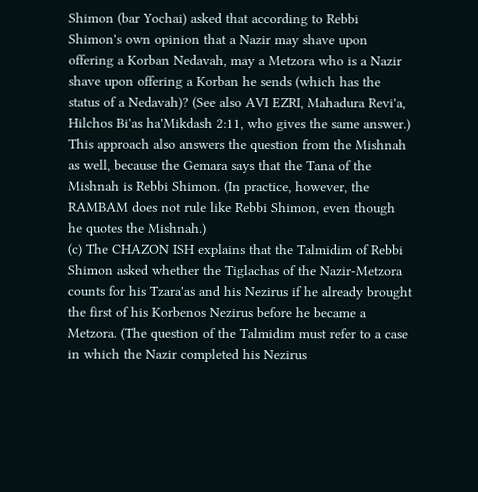Shimon (bar Yochai) asked that according to Rebbi Shimon's own opinion that a Nazir may shave upon offering a Korban Nedavah, may a Metzora who is a Nazir shave upon offering a Korban he sends (which has the status of a Nedavah)? (See also AVI EZRI, Mahadura Revi'a, Hilchos Bi'as ha'Mikdash 2:11, who gives the same answer.)
This approach also answers the question from the Mishnah as well, because the Gemara says that the Tana of the Mishnah is Rebbi Shimon. (In practice, however, the RAMBAM does not rule like Rebbi Shimon, even though he quotes the Mishnah.)
(c) The CHAZON ISH explains that the Talmidim of Rebbi Shimon asked whether the Tiglachas of the Nazir-Metzora counts for his Tzara'as and his Nezirus if he already brought the first of his Korbenos Nezirus before he became a Metzora. (The question of the Talmidim must refer to a case in which the Nazir completed his Nezirus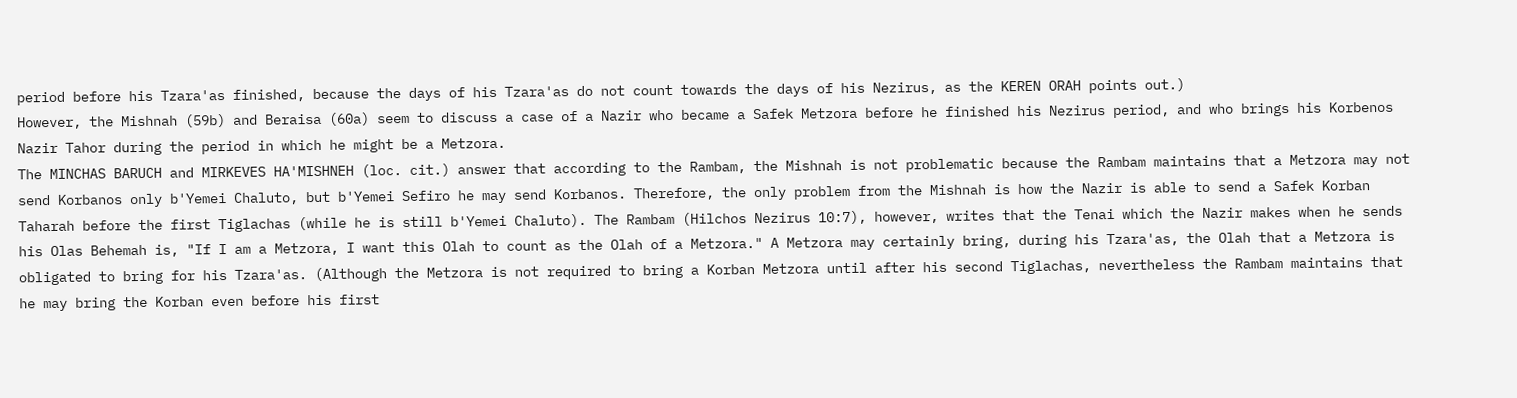period before his Tzara'as finished, because the days of his Tzara'as do not count towards the days of his Nezirus, as the KEREN ORAH points out.)
However, the Mishnah (59b) and Beraisa (60a) seem to discuss a case of a Nazir who became a Safek Metzora before he finished his Nezirus period, and who brings his Korbenos Nazir Tahor during the period in which he might be a Metzora.
The MINCHAS BARUCH and MIRKEVES HA'MISHNEH (loc. cit.) answer that according to the Rambam, the Mishnah is not problematic because the Rambam maintains that a Metzora may not send Korbanos only b'Yemei Chaluto, but b'Yemei Sefiro he may send Korbanos. Therefore, the only problem from the Mishnah is how the Nazir is able to send a Safek Korban Taharah before the first Tiglachas (while he is still b'Yemei Chaluto). The Rambam (Hilchos Nezirus 10:7), however, writes that the Tenai which the Nazir makes when he sends his Olas Behemah is, "If I am a Metzora, I want this Olah to count as the Olah of a Metzora." A Metzora may certainly bring, during his Tzara'as, the Olah that a Metzora is obligated to bring for his Tzara'as. (Although the Metzora is not required to bring a Korban Metzora until after his second Tiglachas, nevertheless the Rambam maintains that he may bring the Korban even before his first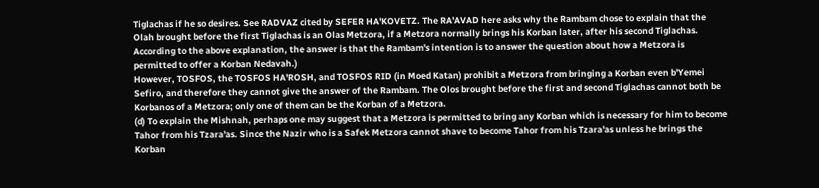Tiglachas if he so desires. See RADVAZ cited by SEFER HA'KOVETZ. The RA'AVAD here asks why the Rambam chose to explain that the Olah brought before the first Tiglachas is an Olas Metzora, if a Metzora normally brings his Korban later, after his second Tiglachas. According to the above explanation, the answer is that the Rambam's intention is to answer the question about how a Metzora is permitted to offer a Korban Nedavah.)
However, TOSFOS, the TOSFOS HA'ROSH, and TOSFOS RID (in Moed Katan) prohibit a Metzora from bringing a Korban even b'Yemei Sefiro, and therefore they cannot give the answer of the Rambam. The Olos brought before the first and second Tiglachas cannot both be Korbanos of a Metzora; only one of them can be the Korban of a Metzora.
(d) To explain the Mishnah, perhaps one may suggest that a Metzora is permitted to bring any Korban which is necessary for him to become Tahor from his Tzara'as. Since the Nazir who is a Safek Metzora cannot shave to become Tahor from his Tzara'as unless he brings the Korban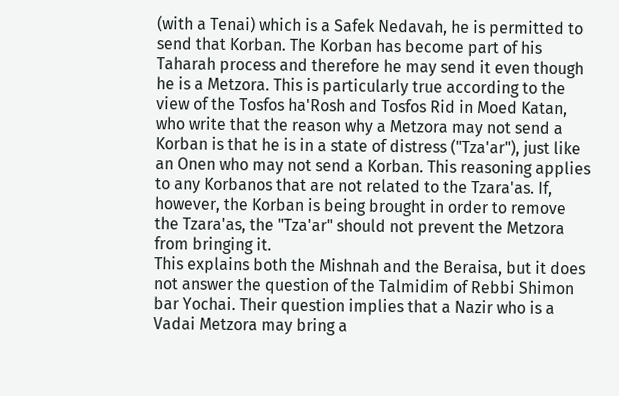(with a Tenai) which is a Safek Nedavah, he is permitted to send that Korban. The Korban has become part of his Taharah process and therefore he may send it even though he is a Metzora. This is particularly true according to the view of the Tosfos ha'Rosh and Tosfos Rid in Moed Katan, who write that the reason why a Metzora may not send a Korban is that he is in a state of distress ("Tza'ar"), just like an Onen who may not send a Korban. This reasoning applies to any Korbanos that are not related to the Tzara'as. If, however, the Korban is being brought in order to remove the Tzara'as, the "Tza'ar" should not prevent the Metzora from bringing it.
This explains both the Mishnah and the Beraisa, but it does not answer the question of the Talmidim of Rebbi Shimon bar Yochai. Their question implies that a Nazir who is a Vadai Metzora may bring a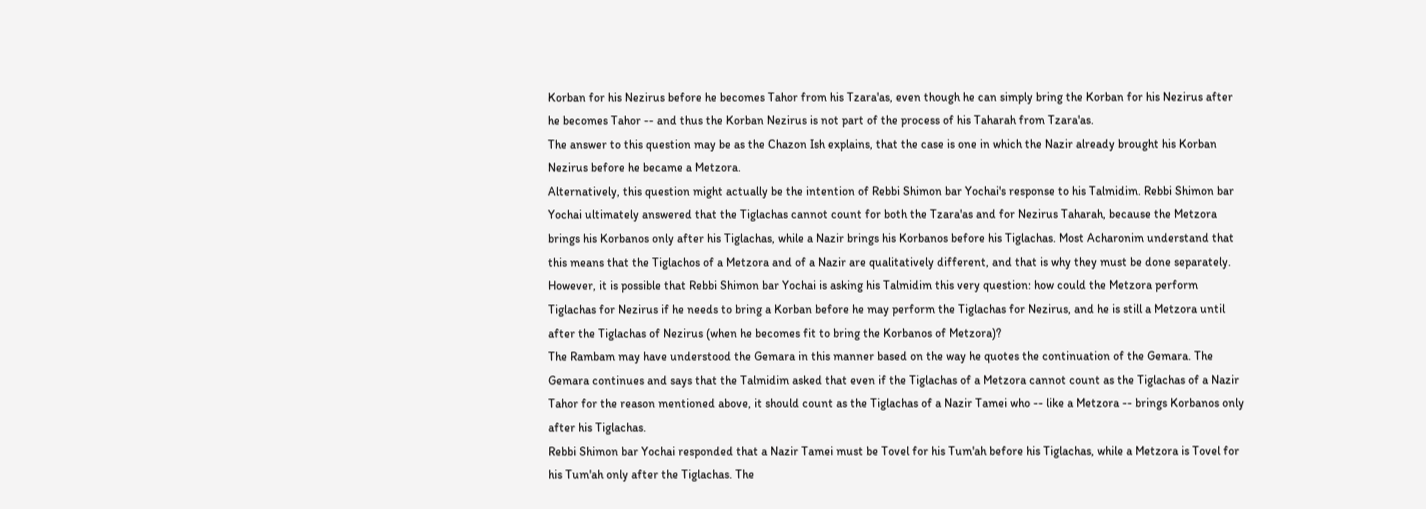Korban for his Nezirus before he becomes Tahor from his Tzara'as, even though he can simply bring the Korban for his Nezirus after he becomes Tahor -- and thus the Korban Nezirus is not part of the process of his Taharah from Tzara'as.
The answer to this question may be as the Chazon Ish explains, that the case is one in which the Nazir already brought his Korban Nezirus before he became a Metzora.
Alternatively, this question might actually be the intention of Rebbi Shimon bar Yochai's response to his Talmidim. Rebbi Shimon bar Yochai ultimately answered that the Tiglachas cannot count for both the Tzara'as and for Nezirus Taharah, because the Metzora brings his Korbanos only after his Tiglachas, while a Nazir brings his Korbanos before his Tiglachas. Most Acharonim understand that this means that the Tiglachos of a Metzora and of a Nazir are qualitatively different, and that is why they must be done separately. However, it is possible that Rebbi Shimon bar Yochai is asking his Talmidim this very question: how could the Metzora perform Tiglachas for Nezirus if he needs to bring a Korban before he may perform the Tiglachas for Nezirus, and he is still a Metzora until after the Tiglachas of Nezirus (when he becomes fit to bring the Korbanos of Metzora)?
The Rambam may have understood the Gemara in this manner based on the way he quotes the continuation of the Gemara. The Gemara continues and says that the Talmidim asked that even if the Tiglachas of a Metzora cannot count as the Tiglachas of a Nazir Tahor for the reason mentioned above, it should count as the Tiglachas of a Nazir Tamei who -- like a Metzora -- brings Korbanos only after his Tiglachas.
Rebbi Shimon bar Yochai responded that a Nazir Tamei must be Tovel for his Tum'ah before his Tiglachas, while a Metzora is Tovel for his Tum'ah only after the Tiglachas. The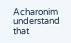Acharonim understand that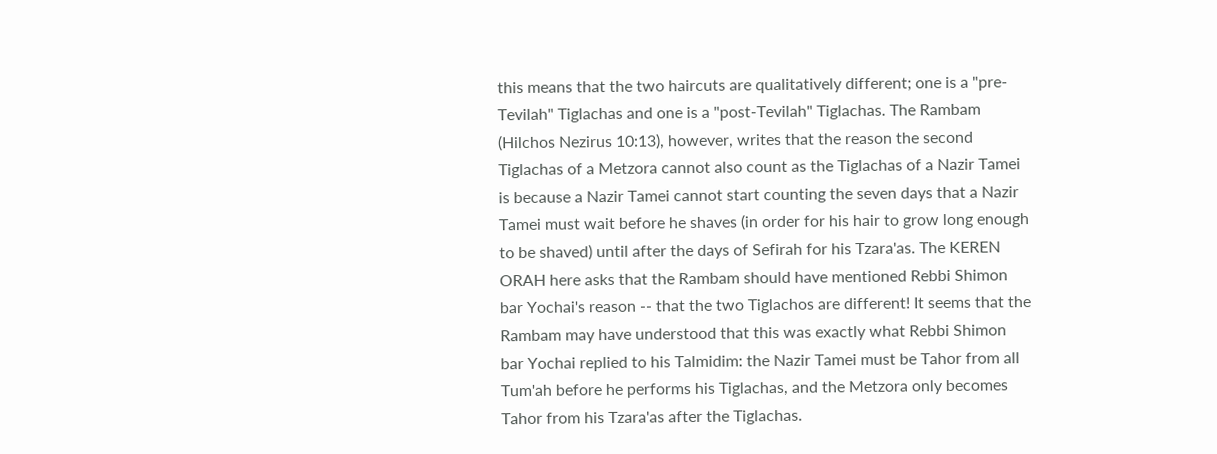this means that the two haircuts are qualitatively different; one is a "pre-Tevilah" Tiglachas and one is a "post-Tevilah" Tiglachas. The Rambam (Hilchos Nezirus 10:13), however, writes that the reason the second Tiglachas of a Metzora cannot also count as the Tiglachas of a Nazir Tamei is because a Nazir Tamei cannot start counting the seven days that a Nazir Tamei must wait before he shaves (in order for his hair to grow long enough to be shaved) until after the days of Sefirah for his Tzara'as. The KEREN ORAH here asks that the Rambam should have mentioned Rebbi Shimon bar Yochai's reason -- that the two Tiglachos are different! It seems that the Rambam may have understood that this was exactly what Rebbi Shimon bar Yochai replied to his Talmidim: the Nazir Tamei must be Tahor from all Tum'ah before he performs his Tiglachas, and the Metzora only becomes Tahor from his Tzara'as after the Tiglachas.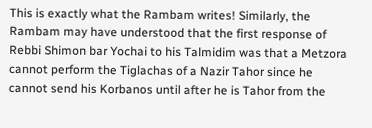This is exactly what the Rambam writes! Similarly, the Rambam may have understood that the first response of Rebbi Shimon bar Yochai to his Talmidim was that a Metzora cannot perform the Tiglachas of a Nazir Tahor since he cannot send his Korbanos until after he is Tahor from the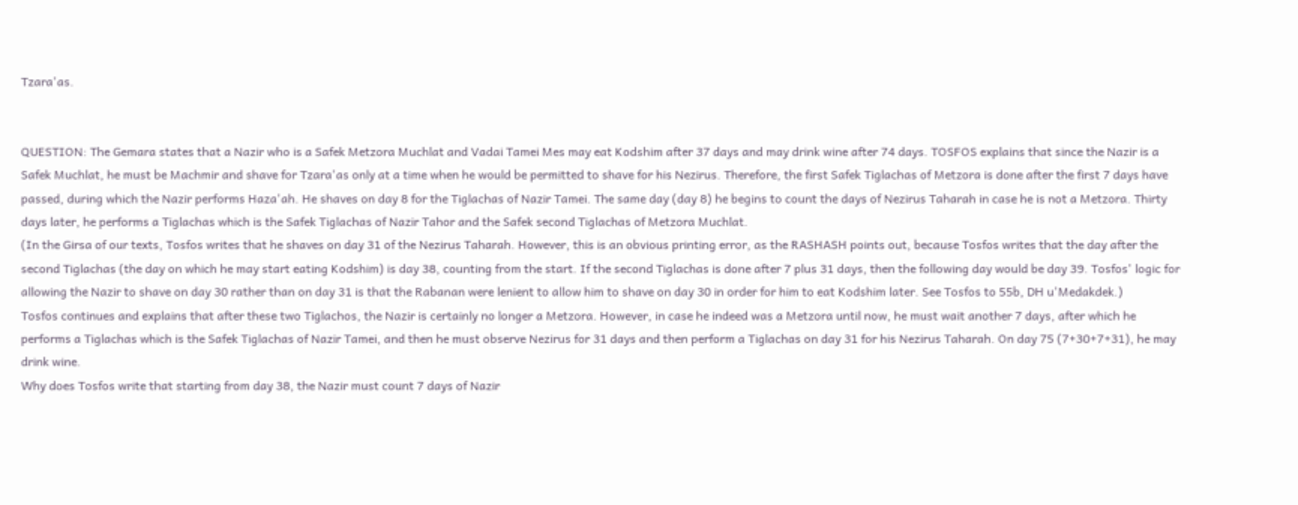Tzara'as.


QUESTION: The Gemara states that a Nazir who is a Safek Metzora Muchlat and Vadai Tamei Mes may eat Kodshim after 37 days and may drink wine after 74 days. TOSFOS explains that since the Nazir is a Safek Muchlat, he must be Machmir and shave for Tzara'as only at a time when he would be permitted to shave for his Nezirus. Therefore, the first Safek Tiglachas of Metzora is done after the first 7 days have passed, during which the Nazir performs Haza'ah. He shaves on day 8 for the Tiglachas of Nazir Tamei. The same day (day 8) he begins to count the days of Nezirus Taharah in case he is not a Metzora. Thirty days later, he performs a Tiglachas which is the Safek Tiglachas of Nazir Tahor and the Safek second Tiglachas of Metzora Muchlat.
(In the Girsa of our texts, Tosfos writes that he shaves on day 31 of the Nezirus Taharah. However, this is an obvious printing error, as the RASHASH points out, because Tosfos writes that the day after the second Tiglachas (the day on which he may start eating Kodshim) is day 38, counting from the start. If the second Tiglachas is done after 7 plus 31 days, then the following day would be day 39. Tosfos' logic for allowing the Nazir to shave on day 30 rather than on day 31 is that the Rabanan were lenient to allow him to shave on day 30 in order for him to eat Kodshim later. See Tosfos to 55b, DH u'Medakdek.)
Tosfos continues and explains that after these two Tiglachos, the Nazir is certainly no longer a Metzora. However, in case he indeed was a Metzora until now, he must wait another 7 days, after which he performs a Tiglachas which is the Safek Tiglachas of Nazir Tamei, and then he must observe Nezirus for 31 days and then perform a Tiglachas on day 31 for his Nezirus Taharah. On day 75 (7+30+7+31), he may drink wine.
Why does Tosfos write that starting from day 38, the Nazir must count 7 days of Nazir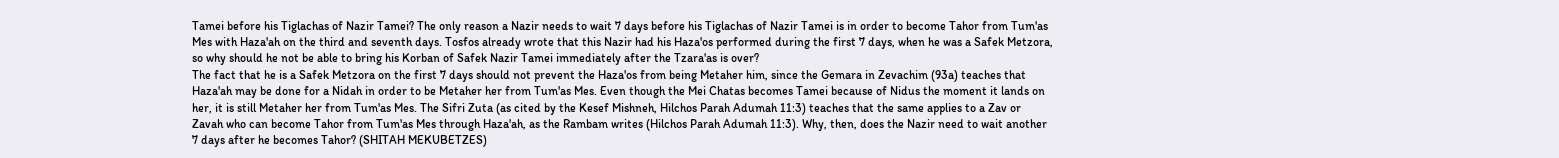Tamei before his Tiglachas of Nazir Tamei? The only reason a Nazir needs to wait 7 days before his Tiglachas of Nazir Tamei is in order to become Tahor from Tum'as Mes with Haza'ah on the third and seventh days. Tosfos already wrote that this Nazir had his Haza'os performed during the first 7 days, when he was a Safek Metzora, so why should he not be able to bring his Korban of Safek Nazir Tamei immediately after the Tzara'as is over?
The fact that he is a Safek Metzora on the first 7 days should not prevent the Haza'os from being Metaher him, since the Gemara in Zevachim (93a) teaches that Haza'ah may be done for a Nidah in order to be Metaher her from Tum'as Mes. Even though the Mei Chatas becomes Tamei because of Nidus the moment it lands on her, it is still Metaher her from Tum'as Mes. The Sifri Zuta (as cited by the Kesef Mishneh, Hilchos Parah Adumah 11:3) teaches that the same applies to a Zav or Zavah who can become Tahor from Tum'as Mes through Haza'ah, as the Rambam writes (Hilchos Parah Adumah 11:3). Why, then, does the Nazir need to wait another 7 days after he becomes Tahor? (SHITAH MEKUBETZES)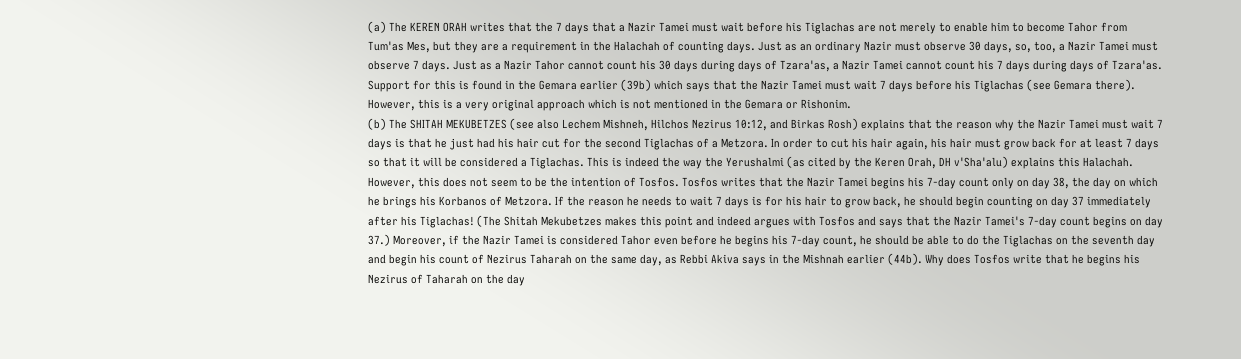(a) The KEREN ORAH writes that the 7 days that a Nazir Tamei must wait before his Tiglachas are not merely to enable him to become Tahor from Tum'as Mes, but they are a requirement in the Halachah of counting days. Just as an ordinary Nazir must observe 30 days, so, too, a Nazir Tamei must observe 7 days. Just as a Nazir Tahor cannot count his 30 days during days of Tzara'as, a Nazir Tamei cannot count his 7 days during days of Tzara'as. Support for this is found in the Gemara earlier (39b) which says that the Nazir Tamei must wait 7 days before his Tiglachas (see Gemara there).
However, this is a very original approach which is not mentioned in the Gemara or Rishonim.
(b) The SHITAH MEKUBETZES (see also Lechem Mishneh, Hilchos Nezirus 10:12, and Birkas Rosh) explains that the reason why the Nazir Tamei must wait 7 days is that he just had his hair cut for the second Tiglachas of a Metzora. In order to cut his hair again, his hair must grow back for at least 7 days so that it will be considered a Tiglachas. This is indeed the way the Yerushalmi (as cited by the Keren Orah, DH v'Sha'alu) explains this Halachah.
However, this does not seem to be the intention of Tosfos. Tosfos writes that the Nazir Tamei begins his 7-day count only on day 38, the day on which he brings his Korbanos of Metzora. If the reason he needs to wait 7 days is for his hair to grow back, he should begin counting on day 37 immediately after his Tiglachas! (The Shitah Mekubetzes makes this point and indeed argues with Tosfos and says that the Nazir Tamei's 7-day count begins on day 37.) Moreover, if the Nazir Tamei is considered Tahor even before he begins his 7-day count, he should be able to do the Tiglachas on the seventh day and begin his count of Nezirus Taharah on the same day, as Rebbi Akiva says in the Mishnah earlier (44b). Why does Tosfos write that he begins his Nezirus of Taharah on the day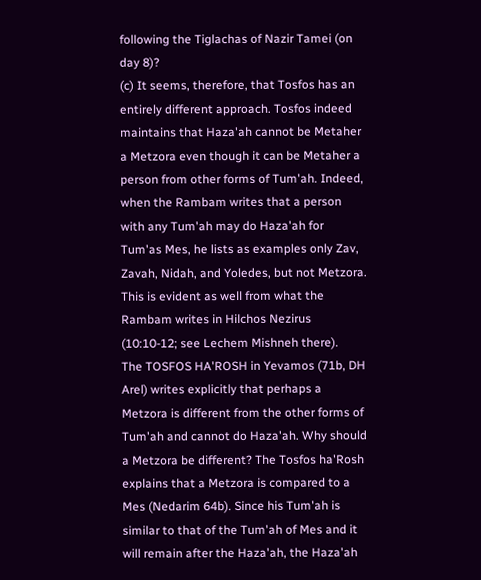following the Tiglachas of Nazir Tamei (on day 8)?
(c) It seems, therefore, that Tosfos has an entirely different approach. Tosfos indeed maintains that Haza'ah cannot be Metaher a Metzora even though it can be Metaher a person from other forms of Tum'ah. Indeed, when the Rambam writes that a person with any Tum'ah may do Haza'ah for Tum'as Mes, he lists as examples only Zav, Zavah, Nidah, and Yoledes, but not Metzora. This is evident as well from what the Rambam writes in Hilchos Nezirus (10:10-12; see Lechem Mishneh there).
The TOSFOS HA'ROSH in Yevamos (71b, DH Arel) writes explicitly that perhaps a Metzora is different from the other forms of Tum'ah and cannot do Haza'ah. Why should a Metzora be different? The Tosfos ha'Rosh explains that a Metzora is compared to a Mes (Nedarim 64b). Since his Tum'ah is similar to that of the Tum'ah of Mes and it will remain after the Haza'ah, the Haza'ah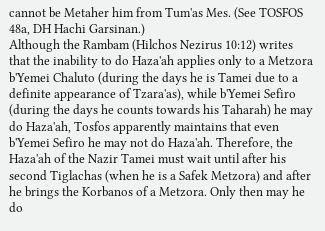cannot be Metaher him from Tum'as Mes. (See TOSFOS 48a, DH Hachi Garsinan.)
Although the Rambam (Hilchos Nezirus 10:12) writes that the inability to do Haza'ah applies only to a Metzora b'Yemei Chaluto (during the days he is Tamei due to a definite appearance of Tzara'as), while b'Yemei Sefiro (during the days he counts towards his Taharah) he may do Haza'ah, Tosfos apparently maintains that even b'Yemei Sefiro he may not do Haza'ah. Therefore, the Haza'ah of the Nazir Tamei must wait until after his second Tiglachas (when he is a Safek Metzora) and after he brings the Korbanos of a Metzora. Only then may he do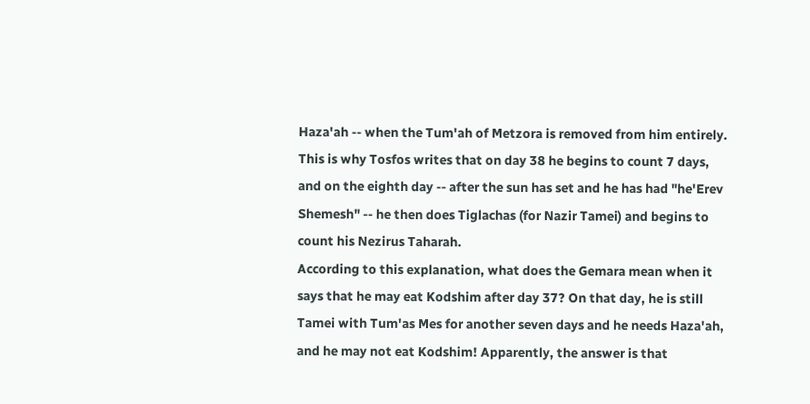Haza'ah -- when the Tum'ah of Metzora is removed from him entirely. This is why Tosfos writes that on day 38 he begins to count 7 days, and on the eighth day -- after the sun has set and he has had "he'Erev Shemesh" -- he then does Tiglachas (for Nazir Tamei) and begins to count his Nezirus Taharah.
According to this explanation, what does the Gemara mean when it says that he may eat Kodshim after day 37? On that day, he is still Tamei with Tum'as Mes for another seven days and he needs Haza'ah, and he may not eat Kodshim! Apparently, the answer is that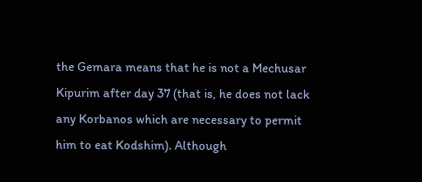the Gemara means that he is not a Mechusar Kipurim after day 37 (that is, he does not lack any Korbanos which are necessary to permit him to eat Kodshim). Although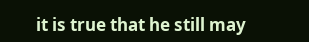it is true that he still may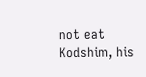not eat Kodshim, his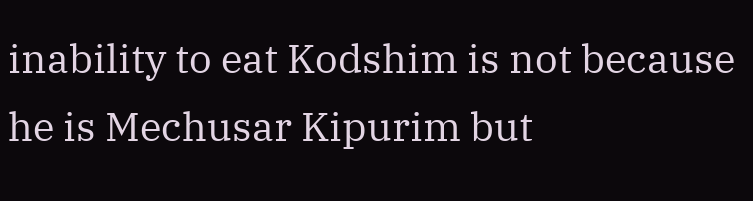inability to eat Kodshim is not because he is Mechusar Kipurim but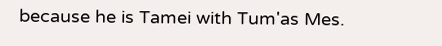because he is Tamei with Tum'as Mes.